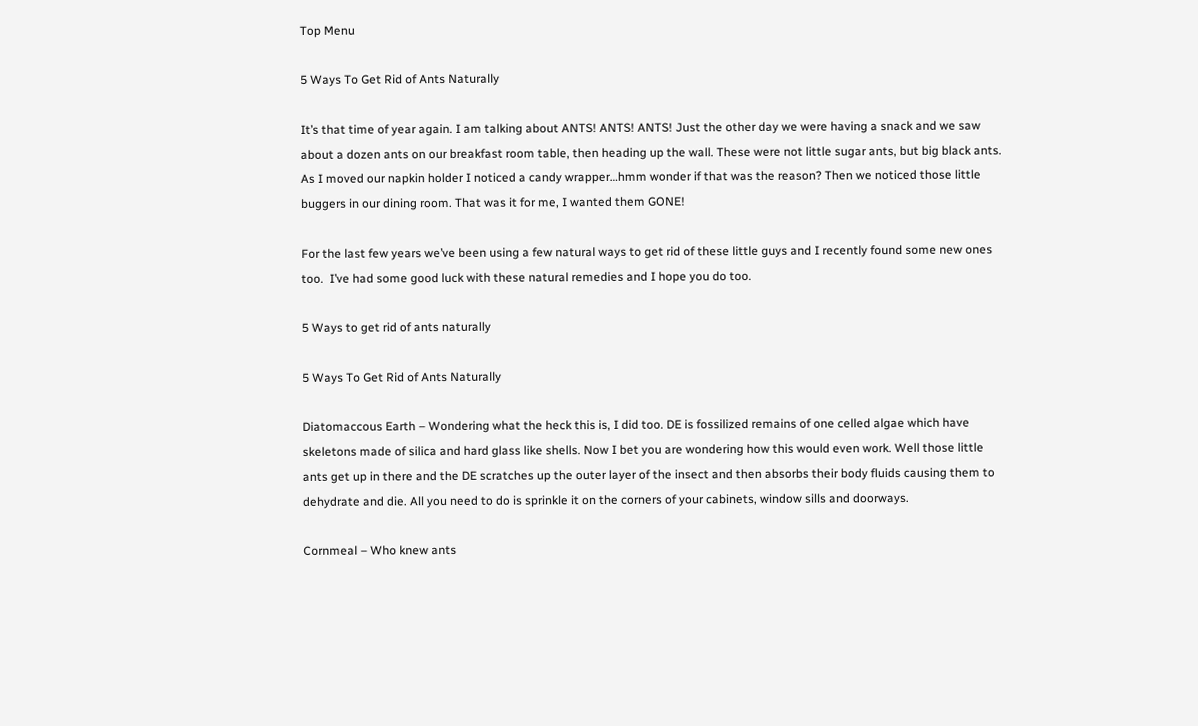Top Menu

5 Ways To Get Rid of Ants Naturally

It’s that time of year again. I am talking about ANTS! ANTS! ANTS! Just the other day we were having a snack and we saw about a dozen ants on our breakfast room table, then heading up the wall. These were not little sugar ants, but big black ants. As I moved our napkin holder I noticed a candy wrapper…hmm wonder if that was the reason? Then we noticed those little buggers in our dining room. That was it for me, I wanted them GONE!

For the last few years we’ve been using a few natural ways to get rid of these little guys and I recently found some new ones too.  I’ve had some good luck with these natural remedies and I hope you do too.

5 Ways to get rid of ants naturally

5 Ways To Get Rid of Ants Naturally

Diatomaccous Earth – Wondering what the heck this is, I did too. DE is fossilized remains of one celled algae which have skeletons made of silica and hard glass like shells. Now I bet you are wondering how this would even work. Well those little ants get up in there and the DE scratches up the outer layer of the insect and then absorbs their body fluids causing them to dehydrate and die. All you need to do is sprinkle it on the corners of your cabinets, window sills and doorways.

Cornmeal – Who knew ants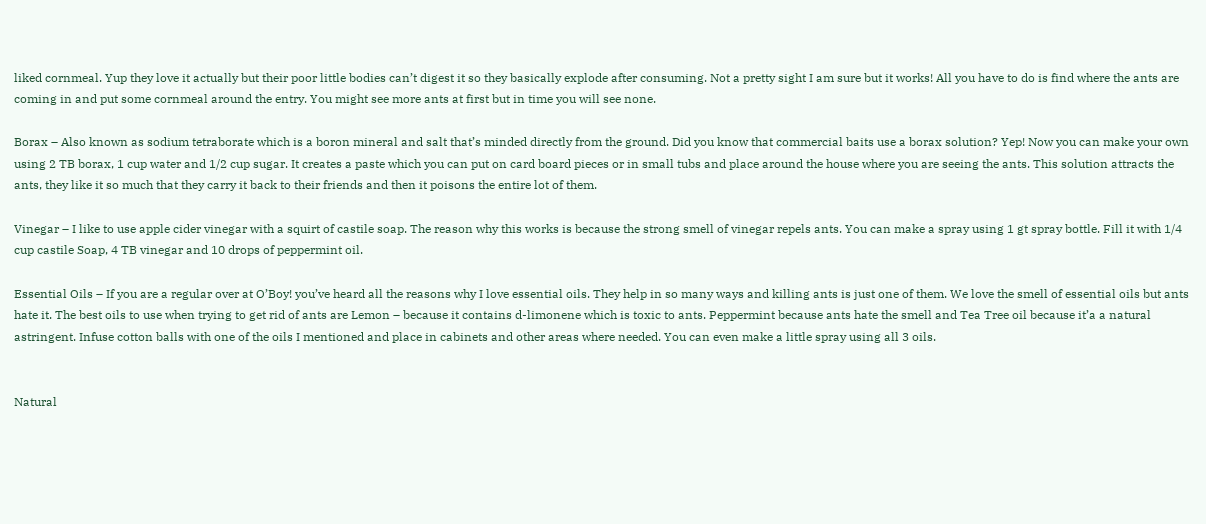liked cornmeal. Yup they love it actually but their poor little bodies can’t digest it so they basically explode after consuming. Not a pretty sight I am sure but it works! All you have to do is find where the ants are coming in and put some cornmeal around the entry. You might see more ants at first but in time you will see none.

Borax – Also known as sodium tetraborate which is a boron mineral and salt that’s minded directly from the ground. Did you know that commercial baits use a borax solution? Yep! Now you can make your own using 2 TB borax, 1 cup water and 1/2 cup sugar. It creates a paste which you can put on card board pieces or in small tubs and place around the house where you are seeing the ants. This solution attracts the ants, they like it so much that they carry it back to their friends and then it poisons the entire lot of them.

Vinegar – I like to use apple cider vinegar with a squirt of castile soap. The reason why this works is because the strong smell of vinegar repels ants. You can make a spray using 1 gt spray bottle. Fill it with 1/4 cup castile Soap, 4 TB vinegar and 10 drops of peppermint oil.

Essential Oils – If you are a regular over at O’Boy! you’ve heard all the reasons why I love essential oils. They help in so many ways and killing ants is just one of them. We love the smell of essential oils but ants hate it. The best oils to use when trying to get rid of ants are Lemon – because it contains d-limonene which is toxic to ants. Peppermint because ants hate the smell and Tea Tree oil because it’a a natural astringent. Infuse cotton balls with one of the oils I mentioned and place in cabinets and other areas where needed. You can even make a little spray using all 3 oils.


Natural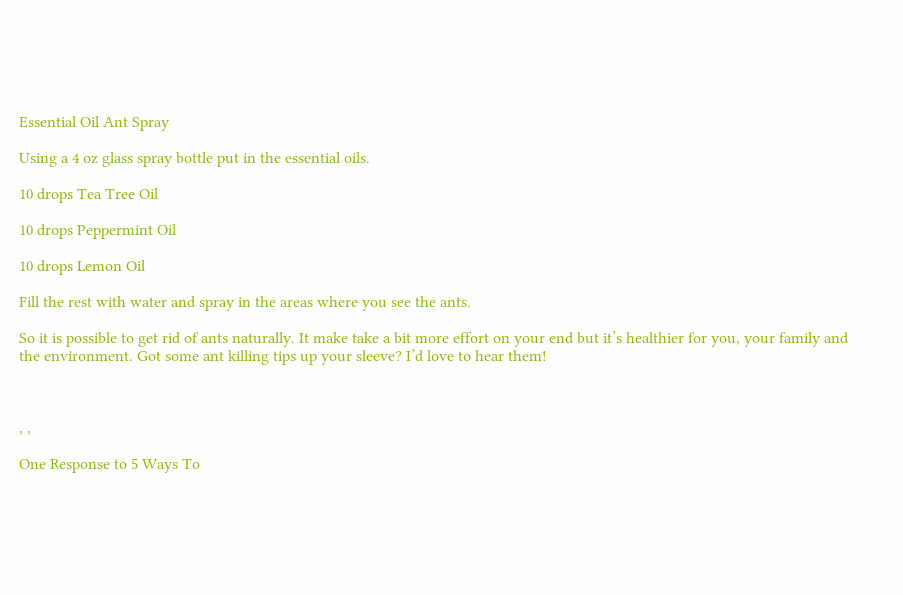Essential Oil Ant Spray

Using a 4 oz glass spray bottle put in the essential oils.

10 drops Tea Tree Oil

10 drops Peppermint Oil

10 drops Lemon Oil

Fill the rest with water and spray in the areas where you see the ants.

So it is possible to get rid of ants naturally. It make take a bit more effort on your end but it’s healthier for you, your family and the environment. Got some ant killing tips up your sleeve? I’d love to hear them!



, ,

One Response to 5 Ways To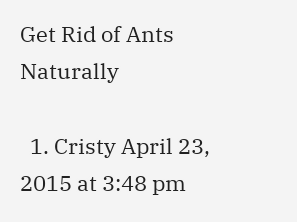Get Rid of Ants Naturally

  1. Cristy April 23, 2015 at 3:48 pm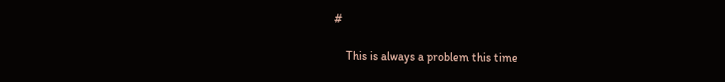#

    This is always a problem this time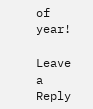of year!

Leave a Reply